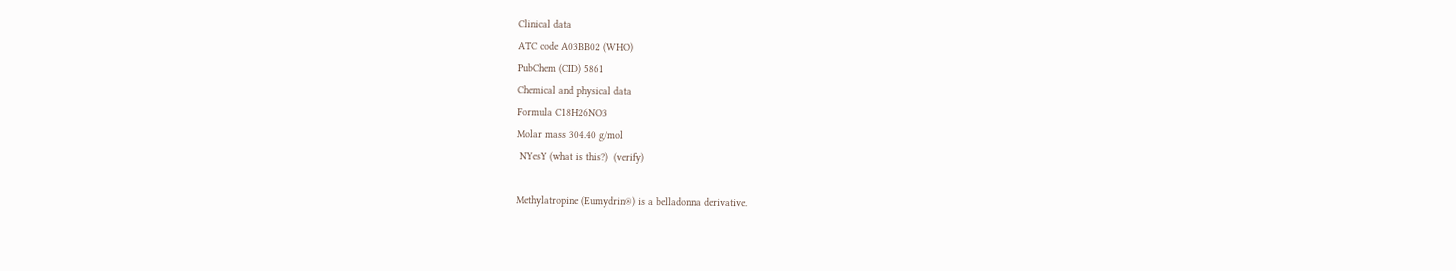Clinical data
ATC code A03BB02 (WHO)
PubChem (CID) 5861
Chemical and physical data
Formula C18H26NO3
Molar mass 304.40 g/mol
 NYesY (what is this?)  (verify)

Methylatropine (Eumydrin®) is a belladonna derivative.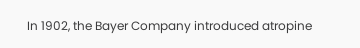In 1902, the Bayer Company introduced atropine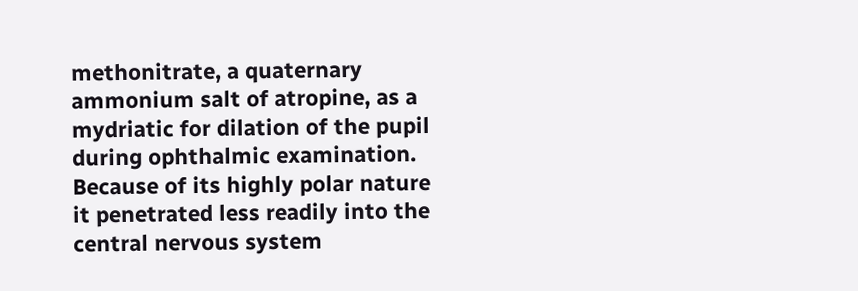methonitrate, a quaternary ammonium salt of atropine, as a mydriatic for dilation of the pupil during ophthalmic examination. Because of its highly polar nature it penetrated less readily into the central nervous system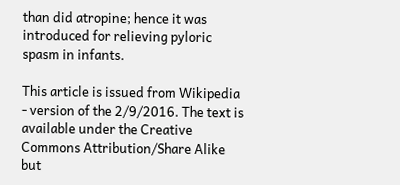than did atropine; hence it was introduced for relieving pyloric spasm in infants.

This article is issued from Wikipedia - version of the 2/9/2016. The text is available under the Creative Commons Attribution/Share Alike but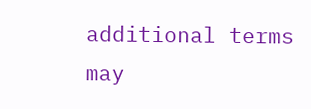additional terms may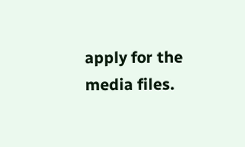apply for the media files.